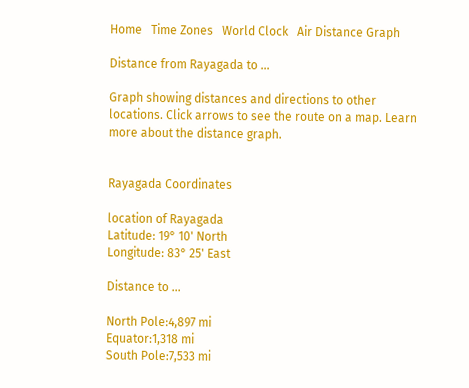Home   Time Zones   World Clock   Air Distance Graph

Distance from Rayagada to ...

Graph showing distances and directions to other locations. Click arrows to see the route on a map. Learn more about the distance graph.


Rayagada Coordinates

location of Rayagada
Latitude: 19° 10' North
Longitude: 83° 25' East

Distance to ...

North Pole:4,897 mi
Equator:1,318 mi
South Pole:7,533 mi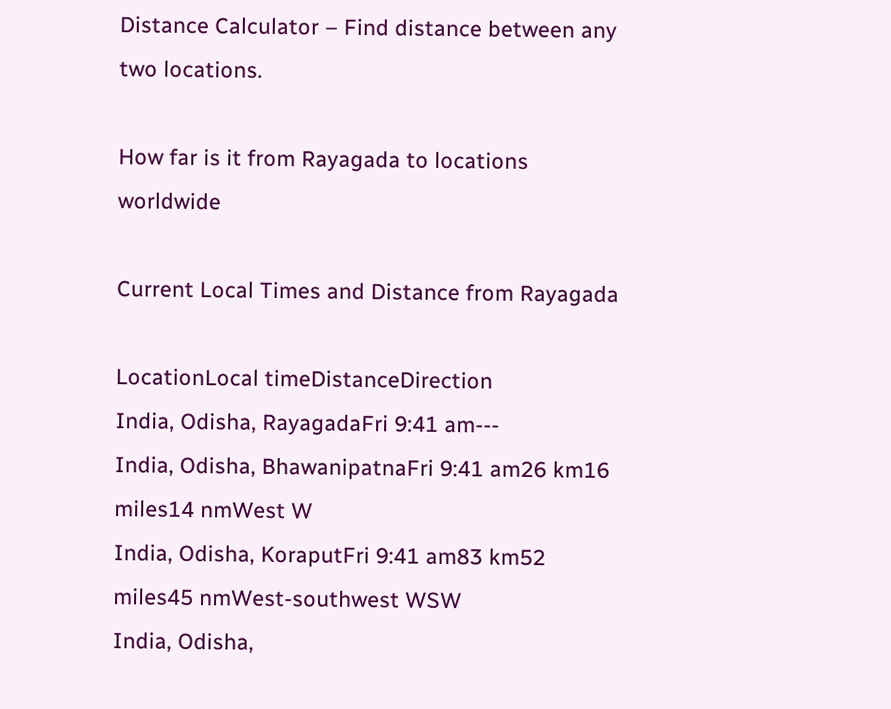Distance Calculator – Find distance between any two locations.

How far is it from Rayagada to locations worldwide

Current Local Times and Distance from Rayagada

LocationLocal timeDistanceDirection
India, Odisha, RayagadaFri 9:41 am---
India, Odisha, BhawanipatnaFri 9:41 am26 km16 miles14 nmWest W
India, Odisha, KoraputFri 9:41 am83 km52 miles45 nmWest-southwest WSW
India, Odisha,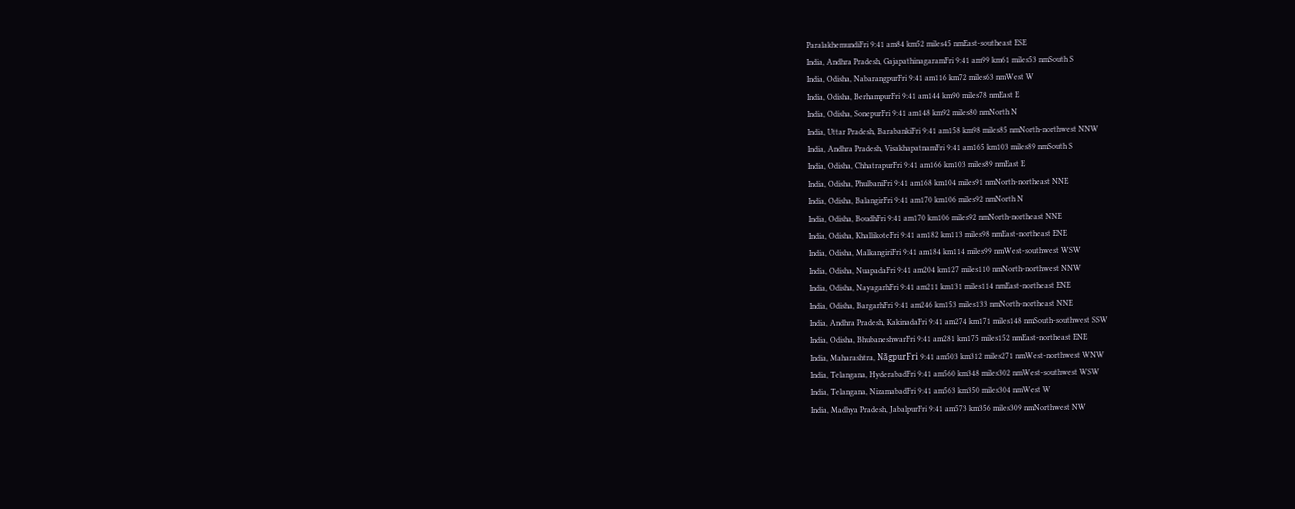ParalakhemundiFri 9:41 am84 km52 miles45 nmEast-southeast ESE
India, Andhra Pradesh, GajapathinagaramFri 9:41 am99 km61 miles53 nmSouth S
India, Odisha, NabarangpurFri 9:41 am116 km72 miles63 nmWest W
India, Odisha, BerhampurFri 9:41 am144 km90 miles78 nmEast E
India, Odisha, SonepurFri 9:41 am148 km92 miles80 nmNorth N
India, Uttar Pradesh, BarabankiFri 9:41 am158 km98 miles85 nmNorth-northwest NNW
India, Andhra Pradesh, VisakhapatnamFri 9:41 am165 km103 miles89 nmSouth S
India, Odisha, ChhatrapurFri 9:41 am166 km103 miles89 nmEast E
India, Odisha, PhulbaniFri 9:41 am168 km104 miles91 nmNorth-northeast NNE
India, Odisha, BalangirFri 9:41 am170 km106 miles92 nmNorth N
India, Odisha, BoudhFri 9:41 am170 km106 miles92 nmNorth-northeast NNE
India, Odisha, KhallikoteFri 9:41 am182 km113 miles98 nmEast-northeast ENE
India, Odisha, MalkangiriFri 9:41 am184 km114 miles99 nmWest-southwest WSW
India, Odisha, NuapadaFri 9:41 am204 km127 miles110 nmNorth-northwest NNW
India, Odisha, NayagarhFri 9:41 am211 km131 miles114 nmEast-northeast ENE
India, Odisha, BargarhFri 9:41 am246 km153 miles133 nmNorth-northeast NNE
India, Andhra Pradesh, KakinadaFri 9:41 am274 km171 miles148 nmSouth-southwest SSW
India, Odisha, BhubaneshwarFri 9:41 am281 km175 miles152 nmEast-northeast ENE
India, Maharashtra, NãgpurFri 9:41 am503 km312 miles271 nmWest-northwest WNW
India, Telangana, HyderabadFri 9:41 am560 km348 miles302 nmWest-southwest WSW
India, Telangana, NizamabadFri 9:41 am563 km350 miles304 nmWest W
India, Madhya Pradesh, JabalpurFri 9:41 am573 km356 miles309 nmNorthwest NW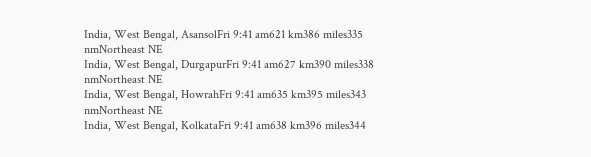India, West Bengal, AsansolFri 9:41 am621 km386 miles335 nmNortheast NE
India, West Bengal, DurgapurFri 9:41 am627 km390 miles338 nmNortheast NE
India, West Bengal, HowrahFri 9:41 am635 km395 miles343 nmNortheast NE
India, West Bengal, KolkataFri 9:41 am638 km396 miles344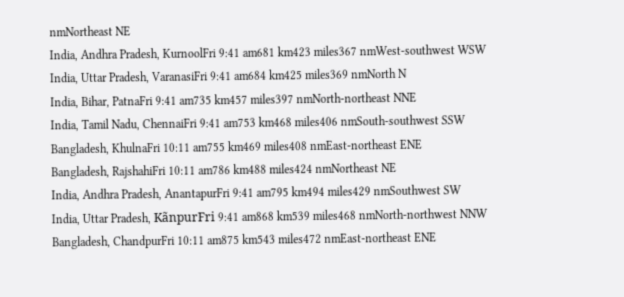nmNortheast NE
India, Andhra Pradesh, KurnoolFri 9:41 am681 km423 miles367 nmWest-southwest WSW
India, Uttar Pradesh, VaranasiFri 9:41 am684 km425 miles369 nmNorth N
India, Bihar, PatnaFri 9:41 am735 km457 miles397 nmNorth-northeast NNE
India, Tamil Nadu, ChennaiFri 9:41 am753 km468 miles406 nmSouth-southwest SSW
Bangladesh, KhulnaFri 10:11 am755 km469 miles408 nmEast-northeast ENE
Bangladesh, RajshahiFri 10:11 am786 km488 miles424 nmNortheast NE
India, Andhra Pradesh, AnantapurFri 9:41 am795 km494 miles429 nmSouthwest SW
India, Uttar Pradesh, KãnpurFri 9:41 am868 km539 miles468 nmNorth-northwest NNW
Bangladesh, ChandpurFri 10:11 am875 km543 miles472 nmEast-northeast ENE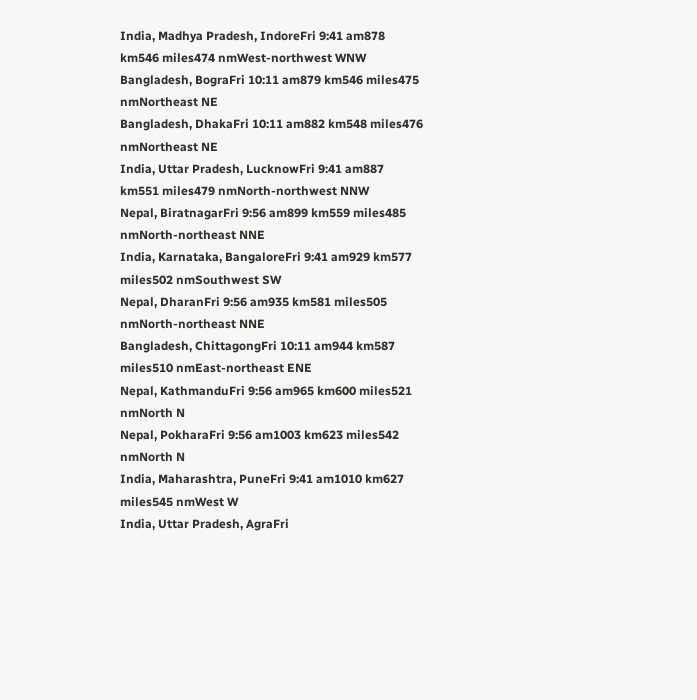India, Madhya Pradesh, IndoreFri 9:41 am878 km546 miles474 nmWest-northwest WNW
Bangladesh, BograFri 10:11 am879 km546 miles475 nmNortheast NE
Bangladesh, DhakaFri 10:11 am882 km548 miles476 nmNortheast NE
India, Uttar Pradesh, LucknowFri 9:41 am887 km551 miles479 nmNorth-northwest NNW
Nepal, BiratnagarFri 9:56 am899 km559 miles485 nmNorth-northeast NNE
India, Karnataka, BangaloreFri 9:41 am929 km577 miles502 nmSouthwest SW
Nepal, DharanFri 9:56 am935 km581 miles505 nmNorth-northeast NNE
Bangladesh, ChittagongFri 10:11 am944 km587 miles510 nmEast-northeast ENE
Nepal, KathmanduFri 9:56 am965 km600 miles521 nmNorth N
Nepal, PokharaFri 9:56 am1003 km623 miles542 nmNorth N
India, Maharashtra, PuneFri 9:41 am1010 km627 miles545 nmWest W
India, Uttar Pradesh, AgraFri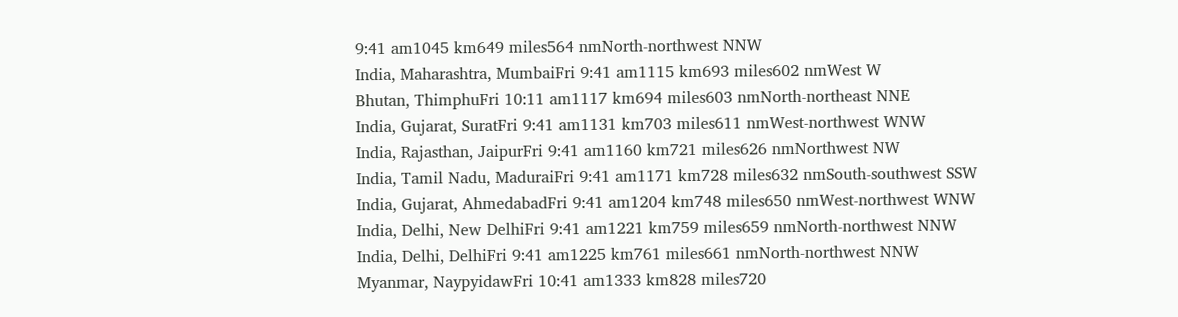9:41 am1045 km649 miles564 nmNorth-northwest NNW
India, Maharashtra, MumbaiFri 9:41 am1115 km693 miles602 nmWest W
Bhutan, ThimphuFri 10:11 am1117 km694 miles603 nmNorth-northeast NNE
India, Gujarat, SuratFri 9:41 am1131 km703 miles611 nmWest-northwest WNW
India, Rajasthan, JaipurFri 9:41 am1160 km721 miles626 nmNorthwest NW
India, Tamil Nadu, MaduraiFri 9:41 am1171 km728 miles632 nmSouth-southwest SSW
India, Gujarat, AhmedabadFri 9:41 am1204 km748 miles650 nmWest-northwest WNW
India, Delhi, New DelhiFri 9:41 am1221 km759 miles659 nmNorth-northwest NNW
India, Delhi, DelhiFri 9:41 am1225 km761 miles661 nmNorth-northwest NNW
Myanmar, NaypyidawFri 10:41 am1333 km828 miles720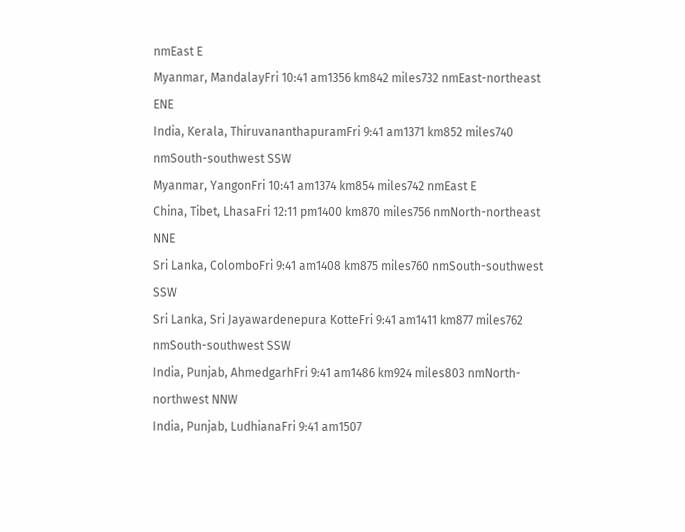nmEast E
Myanmar, MandalayFri 10:41 am1356 km842 miles732 nmEast-northeast ENE
India, Kerala, ThiruvananthapuramFri 9:41 am1371 km852 miles740 nmSouth-southwest SSW
Myanmar, YangonFri 10:41 am1374 km854 miles742 nmEast E
China, Tibet, LhasaFri 12:11 pm1400 km870 miles756 nmNorth-northeast NNE
Sri Lanka, ColomboFri 9:41 am1408 km875 miles760 nmSouth-southwest SSW
Sri Lanka, Sri Jayawardenepura KotteFri 9:41 am1411 km877 miles762 nmSouth-southwest SSW
India, Punjab, AhmedgarhFri 9:41 am1486 km924 miles803 nmNorth-northwest NNW
India, Punjab, LudhianaFri 9:41 am1507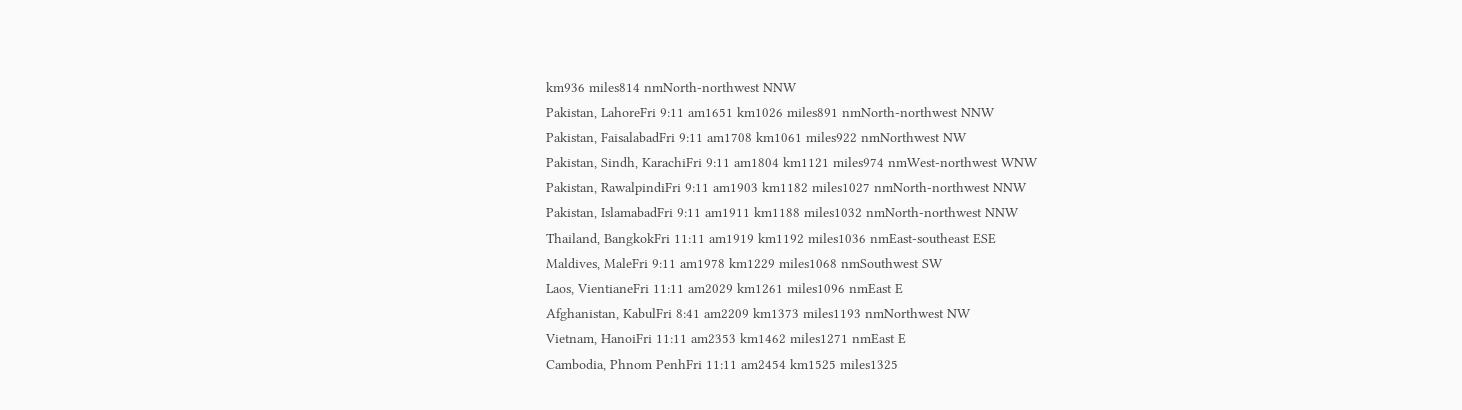km936 miles814 nmNorth-northwest NNW
Pakistan, LahoreFri 9:11 am1651 km1026 miles891 nmNorth-northwest NNW
Pakistan, FaisalabadFri 9:11 am1708 km1061 miles922 nmNorthwest NW
Pakistan, Sindh, KarachiFri 9:11 am1804 km1121 miles974 nmWest-northwest WNW
Pakistan, RawalpindiFri 9:11 am1903 km1182 miles1027 nmNorth-northwest NNW
Pakistan, IslamabadFri 9:11 am1911 km1188 miles1032 nmNorth-northwest NNW
Thailand, BangkokFri 11:11 am1919 km1192 miles1036 nmEast-southeast ESE
Maldives, MaleFri 9:11 am1978 km1229 miles1068 nmSouthwest SW
Laos, VientianeFri 11:11 am2029 km1261 miles1096 nmEast E
Afghanistan, KabulFri 8:41 am2209 km1373 miles1193 nmNorthwest NW
Vietnam, HanoiFri 11:11 am2353 km1462 miles1271 nmEast E
Cambodia, Phnom PenhFri 11:11 am2454 km1525 miles1325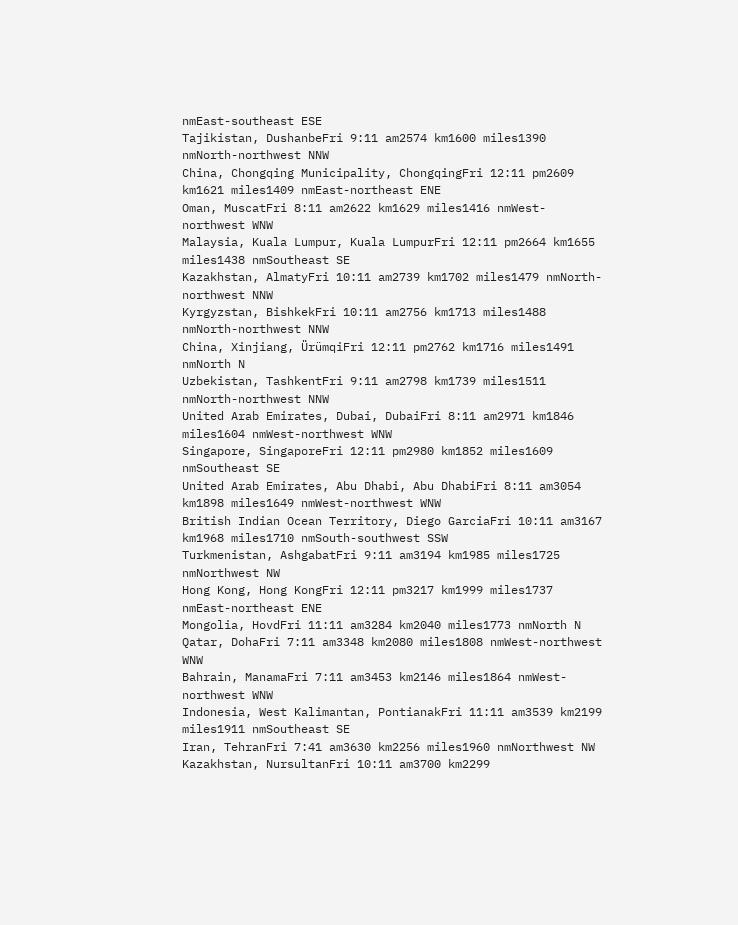nmEast-southeast ESE
Tajikistan, DushanbeFri 9:11 am2574 km1600 miles1390 nmNorth-northwest NNW
China, Chongqing Municipality, ChongqingFri 12:11 pm2609 km1621 miles1409 nmEast-northeast ENE
Oman, MuscatFri 8:11 am2622 km1629 miles1416 nmWest-northwest WNW
Malaysia, Kuala Lumpur, Kuala LumpurFri 12:11 pm2664 km1655 miles1438 nmSoutheast SE
Kazakhstan, AlmatyFri 10:11 am2739 km1702 miles1479 nmNorth-northwest NNW
Kyrgyzstan, BishkekFri 10:11 am2756 km1713 miles1488 nmNorth-northwest NNW
China, Xinjiang, ÜrümqiFri 12:11 pm2762 km1716 miles1491 nmNorth N
Uzbekistan, TashkentFri 9:11 am2798 km1739 miles1511 nmNorth-northwest NNW
United Arab Emirates, Dubai, DubaiFri 8:11 am2971 km1846 miles1604 nmWest-northwest WNW
Singapore, SingaporeFri 12:11 pm2980 km1852 miles1609 nmSoutheast SE
United Arab Emirates, Abu Dhabi, Abu DhabiFri 8:11 am3054 km1898 miles1649 nmWest-northwest WNW
British Indian Ocean Territory, Diego GarciaFri 10:11 am3167 km1968 miles1710 nmSouth-southwest SSW
Turkmenistan, AshgabatFri 9:11 am3194 km1985 miles1725 nmNorthwest NW
Hong Kong, Hong KongFri 12:11 pm3217 km1999 miles1737 nmEast-northeast ENE
Mongolia, HovdFri 11:11 am3284 km2040 miles1773 nmNorth N
Qatar, DohaFri 7:11 am3348 km2080 miles1808 nmWest-northwest WNW
Bahrain, ManamaFri 7:11 am3453 km2146 miles1864 nmWest-northwest WNW
Indonesia, West Kalimantan, PontianakFri 11:11 am3539 km2199 miles1911 nmSoutheast SE
Iran, TehranFri 7:41 am3630 km2256 miles1960 nmNorthwest NW
Kazakhstan, NursultanFri 10:11 am3700 km2299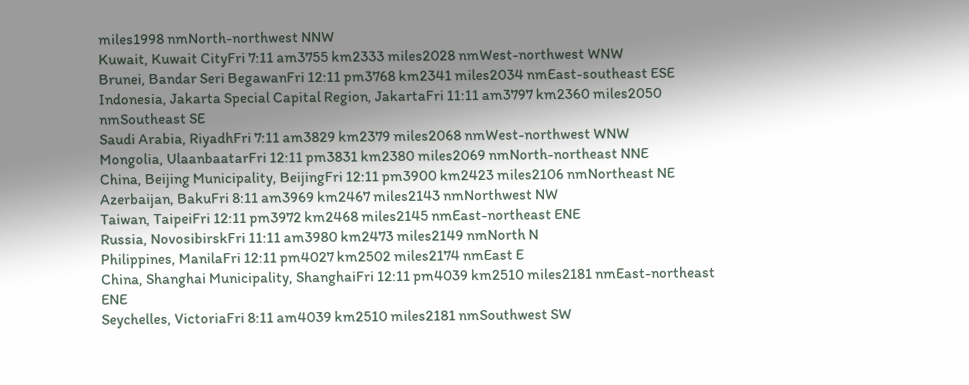miles1998 nmNorth-northwest NNW
Kuwait, Kuwait CityFri 7:11 am3755 km2333 miles2028 nmWest-northwest WNW
Brunei, Bandar Seri BegawanFri 12:11 pm3768 km2341 miles2034 nmEast-southeast ESE
Indonesia, Jakarta Special Capital Region, JakartaFri 11:11 am3797 km2360 miles2050 nmSoutheast SE
Saudi Arabia, RiyadhFri 7:11 am3829 km2379 miles2068 nmWest-northwest WNW
Mongolia, UlaanbaatarFri 12:11 pm3831 km2380 miles2069 nmNorth-northeast NNE
China, Beijing Municipality, BeijingFri 12:11 pm3900 km2423 miles2106 nmNortheast NE
Azerbaijan, BakuFri 8:11 am3969 km2467 miles2143 nmNorthwest NW
Taiwan, TaipeiFri 12:11 pm3972 km2468 miles2145 nmEast-northeast ENE
Russia, NovosibirskFri 11:11 am3980 km2473 miles2149 nmNorth N
Philippines, ManilaFri 12:11 pm4027 km2502 miles2174 nmEast E
China, Shanghai Municipality, ShanghaiFri 12:11 pm4039 km2510 miles2181 nmEast-northeast ENE
Seychelles, VictoriaFri 8:11 am4039 km2510 miles2181 nmSouthwest SW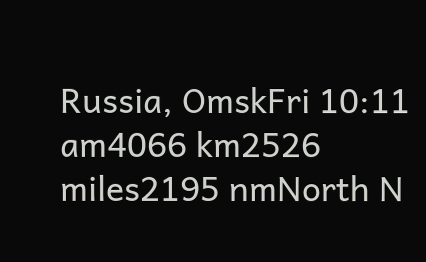Russia, OmskFri 10:11 am4066 km2526 miles2195 nmNorth N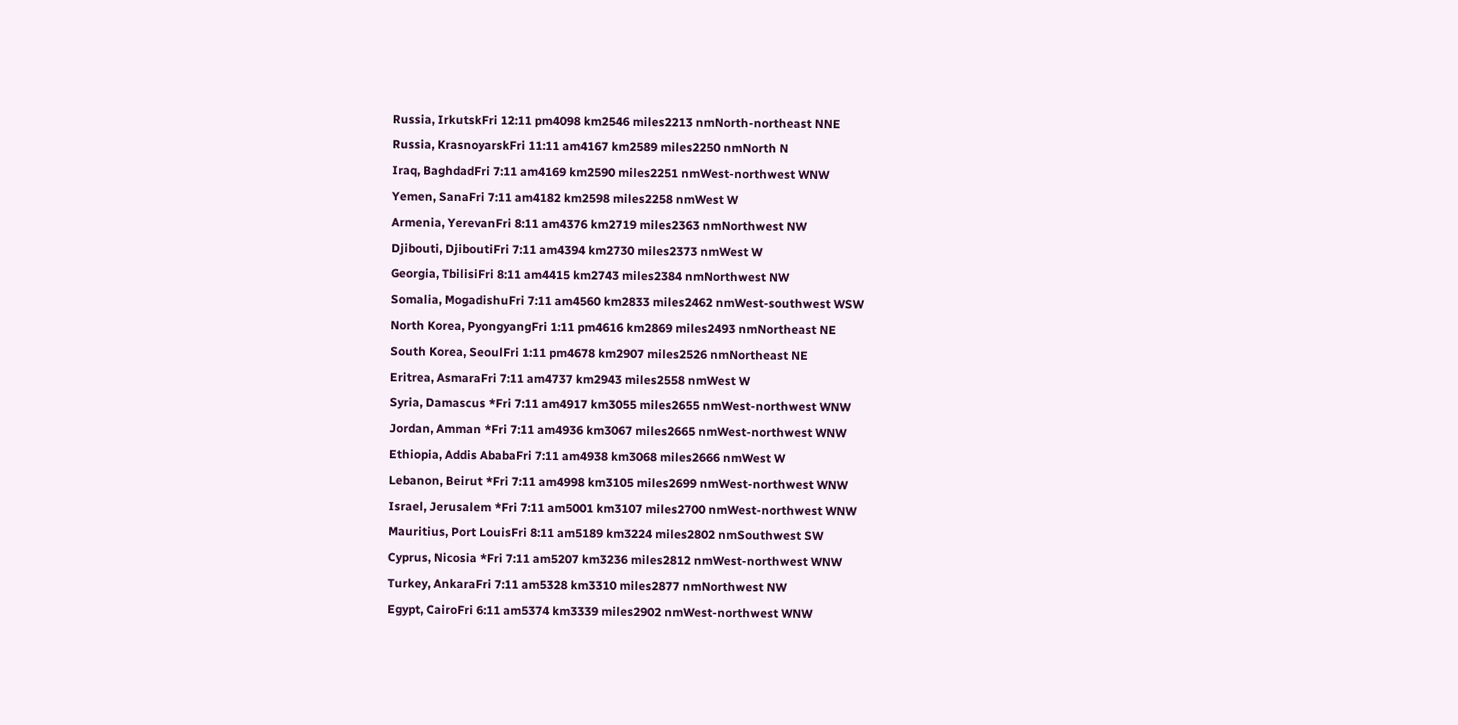Russia, IrkutskFri 12:11 pm4098 km2546 miles2213 nmNorth-northeast NNE
Russia, KrasnoyarskFri 11:11 am4167 km2589 miles2250 nmNorth N
Iraq, BaghdadFri 7:11 am4169 km2590 miles2251 nmWest-northwest WNW
Yemen, SanaFri 7:11 am4182 km2598 miles2258 nmWest W
Armenia, YerevanFri 8:11 am4376 km2719 miles2363 nmNorthwest NW
Djibouti, DjiboutiFri 7:11 am4394 km2730 miles2373 nmWest W
Georgia, TbilisiFri 8:11 am4415 km2743 miles2384 nmNorthwest NW
Somalia, MogadishuFri 7:11 am4560 km2833 miles2462 nmWest-southwest WSW
North Korea, PyongyangFri 1:11 pm4616 km2869 miles2493 nmNortheast NE
South Korea, SeoulFri 1:11 pm4678 km2907 miles2526 nmNortheast NE
Eritrea, AsmaraFri 7:11 am4737 km2943 miles2558 nmWest W
Syria, Damascus *Fri 7:11 am4917 km3055 miles2655 nmWest-northwest WNW
Jordan, Amman *Fri 7:11 am4936 km3067 miles2665 nmWest-northwest WNW
Ethiopia, Addis AbabaFri 7:11 am4938 km3068 miles2666 nmWest W
Lebanon, Beirut *Fri 7:11 am4998 km3105 miles2699 nmWest-northwest WNW
Israel, Jerusalem *Fri 7:11 am5001 km3107 miles2700 nmWest-northwest WNW
Mauritius, Port LouisFri 8:11 am5189 km3224 miles2802 nmSouthwest SW
Cyprus, Nicosia *Fri 7:11 am5207 km3236 miles2812 nmWest-northwest WNW
Turkey, AnkaraFri 7:11 am5328 km3310 miles2877 nmNorthwest NW
Egypt, CairoFri 6:11 am5374 km3339 miles2902 nmWest-northwest WNW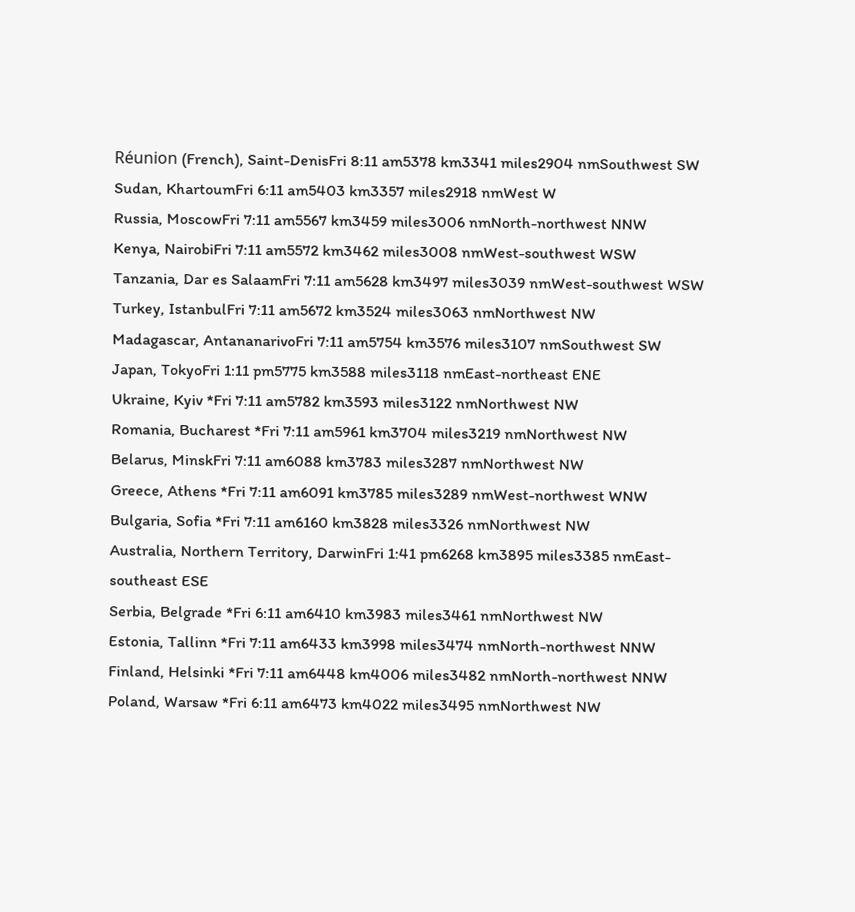Réunion (French), Saint-DenisFri 8:11 am5378 km3341 miles2904 nmSouthwest SW
Sudan, KhartoumFri 6:11 am5403 km3357 miles2918 nmWest W
Russia, MoscowFri 7:11 am5567 km3459 miles3006 nmNorth-northwest NNW
Kenya, NairobiFri 7:11 am5572 km3462 miles3008 nmWest-southwest WSW
Tanzania, Dar es SalaamFri 7:11 am5628 km3497 miles3039 nmWest-southwest WSW
Turkey, IstanbulFri 7:11 am5672 km3524 miles3063 nmNorthwest NW
Madagascar, AntananarivoFri 7:11 am5754 km3576 miles3107 nmSouthwest SW
Japan, TokyoFri 1:11 pm5775 km3588 miles3118 nmEast-northeast ENE
Ukraine, Kyiv *Fri 7:11 am5782 km3593 miles3122 nmNorthwest NW
Romania, Bucharest *Fri 7:11 am5961 km3704 miles3219 nmNorthwest NW
Belarus, MinskFri 7:11 am6088 km3783 miles3287 nmNorthwest NW
Greece, Athens *Fri 7:11 am6091 km3785 miles3289 nmWest-northwest WNW
Bulgaria, Sofia *Fri 7:11 am6160 km3828 miles3326 nmNorthwest NW
Australia, Northern Territory, DarwinFri 1:41 pm6268 km3895 miles3385 nmEast-southeast ESE
Serbia, Belgrade *Fri 6:11 am6410 km3983 miles3461 nmNorthwest NW
Estonia, Tallinn *Fri 7:11 am6433 km3998 miles3474 nmNorth-northwest NNW
Finland, Helsinki *Fri 7:11 am6448 km4006 miles3482 nmNorth-northwest NNW
Poland, Warsaw *Fri 6:11 am6473 km4022 miles3495 nmNorthwest NW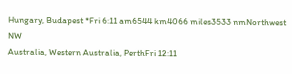Hungary, Budapest *Fri 6:11 am6544 km4066 miles3533 nmNorthwest NW
Australia, Western Australia, PerthFri 12:11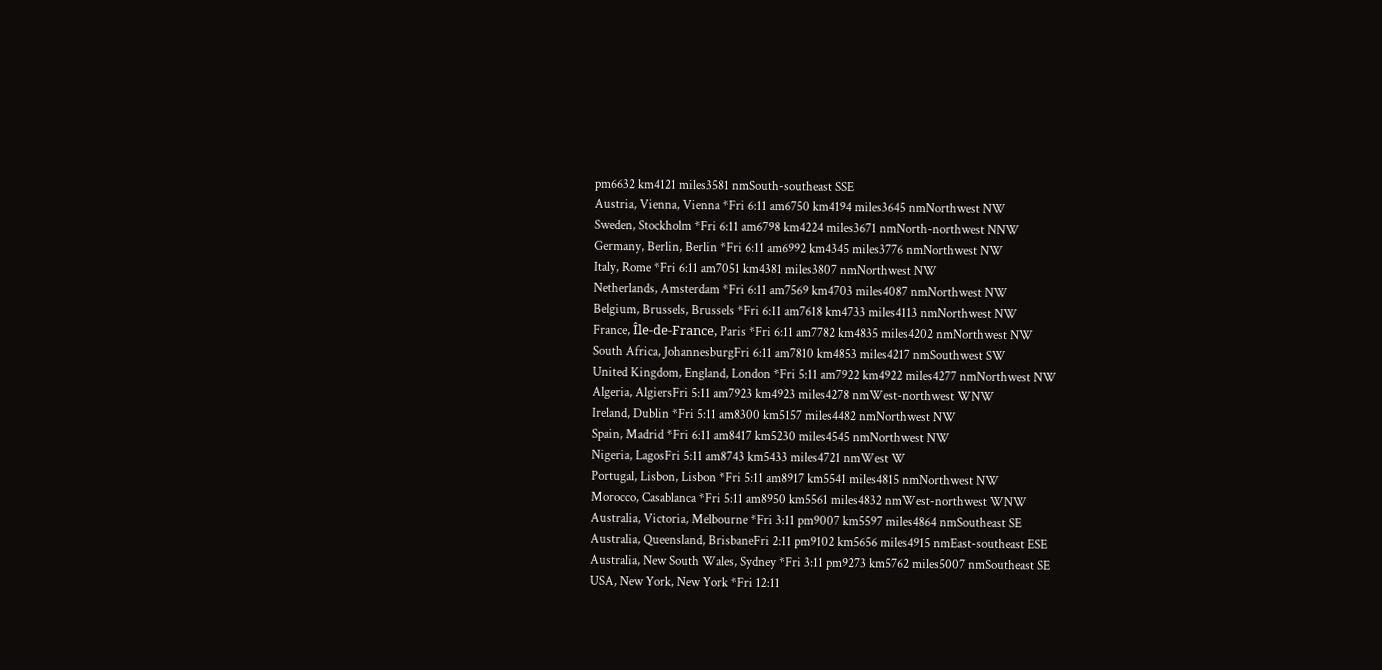pm6632 km4121 miles3581 nmSouth-southeast SSE
Austria, Vienna, Vienna *Fri 6:11 am6750 km4194 miles3645 nmNorthwest NW
Sweden, Stockholm *Fri 6:11 am6798 km4224 miles3671 nmNorth-northwest NNW
Germany, Berlin, Berlin *Fri 6:11 am6992 km4345 miles3776 nmNorthwest NW
Italy, Rome *Fri 6:11 am7051 km4381 miles3807 nmNorthwest NW
Netherlands, Amsterdam *Fri 6:11 am7569 km4703 miles4087 nmNorthwest NW
Belgium, Brussels, Brussels *Fri 6:11 am7618 km4733 miles4113 nmNorthwest NW
France, Île-de-France, Paris *Fri 6:11 am7782 km4835 miles4202 nmNorthwest NW
South Africa, JohannesburgFri 6:11 am7810 km4853 miles4217 nmSouthwest SW
United Kingdom, England, London *Fri 5:11 am7922 km4922 miles4277 nmNorthwest NW
Algeria, AlgiersFri 5:11 am7923 km4923 miles4278 nmWest-northwest WNW
Ireland, Dublin *Fri 5:11 am8300 km5157 miles4482 nmNorthwest NW
Spain, Madrid *Fri 6:11 am8417 km5230 miles4545 nmNorthwest NW
Nigeria, LagosFri 5:11 am8743 km5433 miles4721 nmWest W
Portugal, Lisbon, Lisbon *Fri 5:11 am8917 km5541 miles4815 nmNorthwest NW
Morocco, Casablanca *Fri 5:11 am8950 km5561 miles4832 nmWest-northwest WNW
Australia, Victoria, Melbourne *Fri 3:11 pm9007 km5597 miles4864 nmSoutheast SE
Australia, Queensland, BrisbaneFri 2:11 pm9102 km5656 miles4915 nmEast-southeast ESE
Australia, New South Wales, Sydney *Fri 3:11 pm9273 km5762 miles5007 nmSoutheast SE
USA, New York, New York *Fri 12:11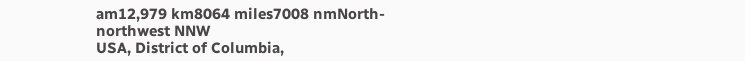am12,979 km8064 miles7008 nmNorth-northwest NNW
USA, District of Columbia,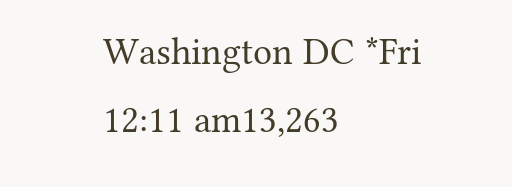Washington DC *Fri 12:11 am13,263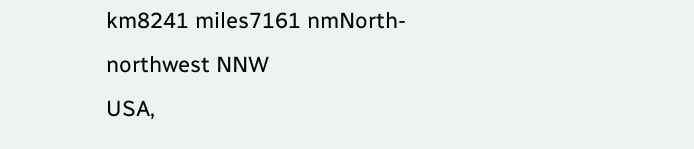km8241 miles7161 nmNorth-northwest NNW
USA,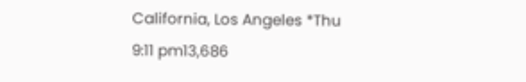California, Los Angeles *Thu 9:11 pm13,686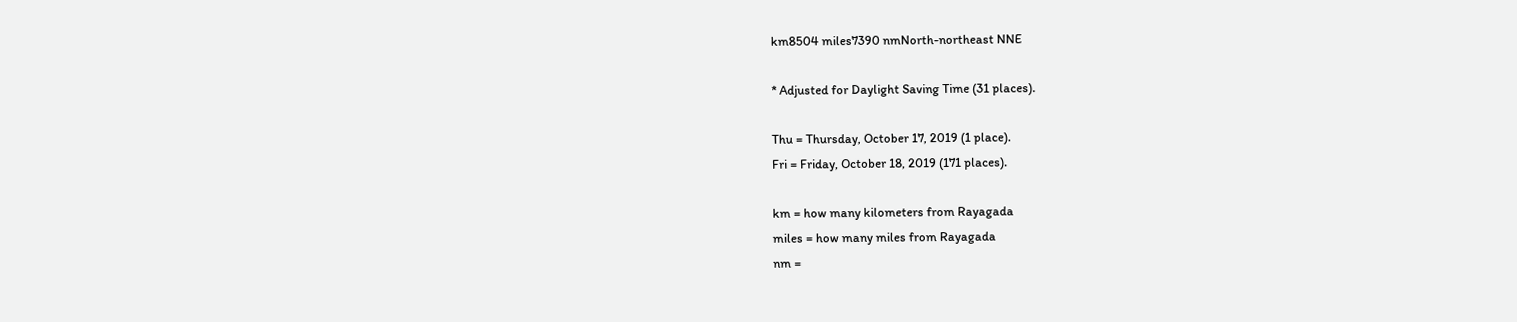km8504 miles7390 nmNorth-northeast NNE

* Adjusted for Daylight Saving Time (31 places).

Thu = Thursday, October 17, 2019 (1 place).
Fri = Friday, October 18, 2019 (171 places).

km = how many kilometers from Rayagada
miles = how many miles from Rayagada
nm =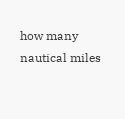how many nautical miles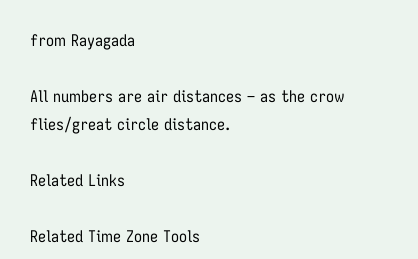from Rayagada

All numbers are air distances – as the crow flies/great circle distance.

Related Links

Related Time Zone Tools